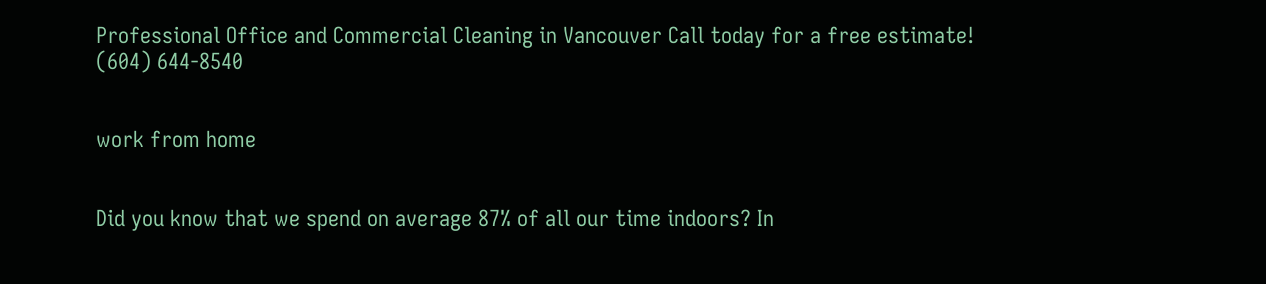Professional Office and Commercial Cleaning in Vancouver Call today for a free estimate! (604) 644-8540


work from home


Did you know that we spend on average 87% of all our time indoors? In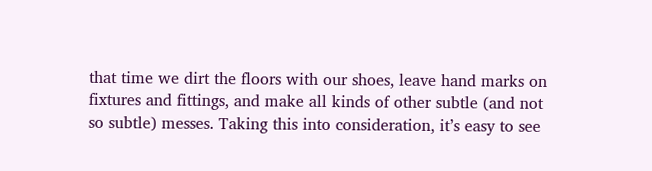that time we dirt the floors with our shoes, leave hand marks on fixtures and fittings, and make all kinds of other subtle (and not so subtle) messes. Taking this into consideration, it’s easy to see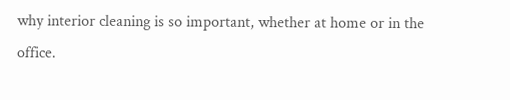why interior cleaning is so important, whether at home or in the office.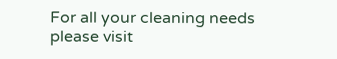For all your cleaning needs please visit